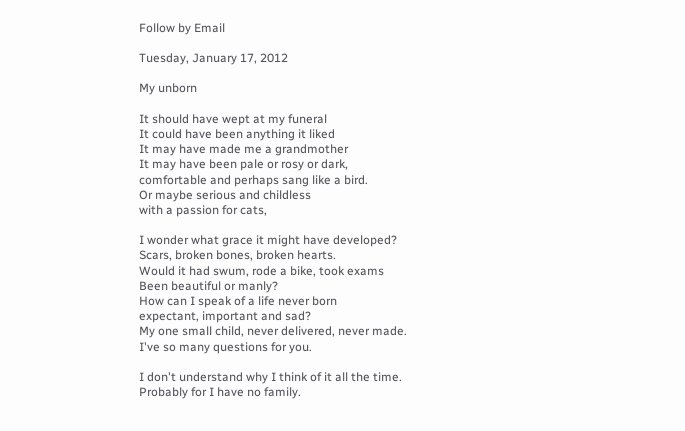Follow by Email

Tuesday, January 17, 2012

My unborn

It should have wept at my funeral
It could have been anything it liked
It may have made me a grandmother
It may have been pale or rosy or dark,
comfortable and perhaps sang like a bird.
Or maybe serious and childless
with a passion for cats,

I wonder what grace it might have developed?
Scars, broken bones, broken hearts.
Would it had swum, rode a bike, took exams
Been beautiful or manly?
How can I speak of a life never born
expectant, important and sad?
My one small child, never delivered, never made.
I've so many questions for you.

I don't understand why I think of it all the time.
Probably for I have no family.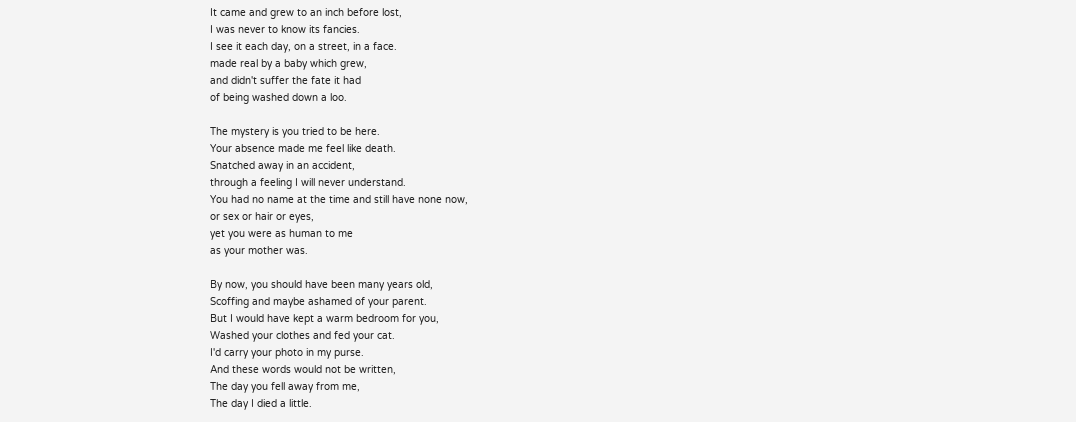It came and grew to an inch before lost,
I was never to know its fancies.
I see it each day, on a street, in a face.
made real by a baby which grew,
and didn't suffer the fate it had
of being washed down a loo.

The mystery is you tried to be here.
Your absence made me feel like death.
Snatched away in an accident,
through a feeling I will never understand.
You had no name at the time and still have none now,
or sex or hair or eyes,
yet you were as human to me
as your mother was.

By now, you should have been many years old,
Scoffing and maybe ashamed of your parent.
But I would have kept a warm bedroom for you,
Washed your clothes and fed your cat.
I'd carry your photo in my purse.
And these words would not be written,
The day you fell away from me,
The day I died a little.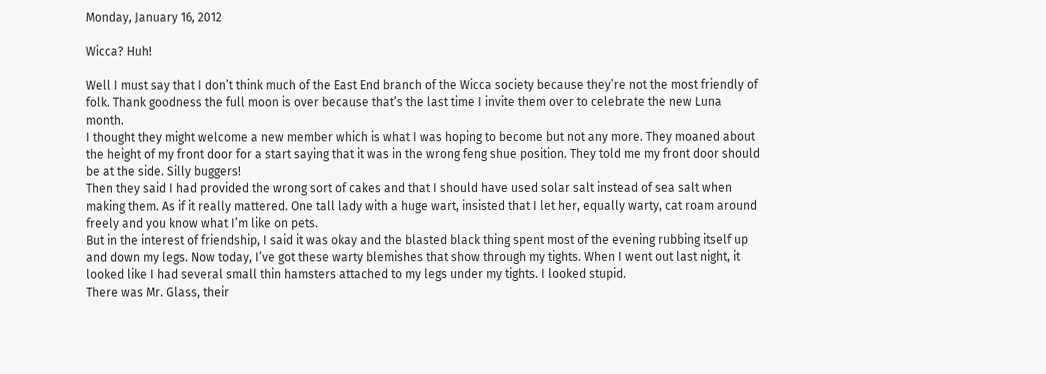Monday, January 16, 2012

Wicca? Huh!

Well I must say that I don’t think much of the East End branch of the Wicca society because they’re not the most friendly of folk. Thank goodness the full moon is over because that’s the last time I invite them over to celebrate the new Luna month.
I thought they might welcome a new member which is what I was hoping to become but not any more. They moaned about the height of my front door for a start saying that it was in the wrong feng shue position. They told me my front door should be at the side. Silly buggers!
Then they said I had provided the wrong sort of cakes and that I should have used solar salt instead of sea salt when making them. As if it really mattered. One tall lady with a huge wart, insisted that I let her, equally warty, cat roam around freely and you know what I’m like on pets.
But in the interest of friendship, I said it was okay and the blasted black thing spent most of the evening rubbing itself up and down my legs. Now today, I’ve got these warty blemishes that show through my tights. When I went out last night, it looked like I had several small thin hamsters attached to my legs under my tights. I looked stupid.
There was Mr. Glass, their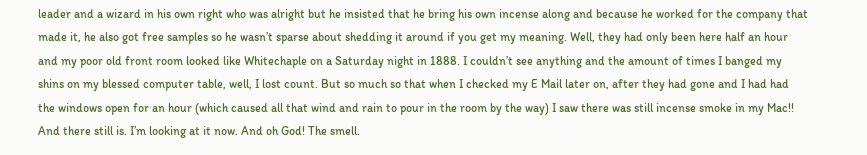leader and a wizard in his own right who was alright but he insisted that he bring his own incense along and because he worked for the company that made it, he also got free samples so he wasn’t sparse about shedding it around if you get my meaning. Well, they had only been here half an hour and my poor old front room looked like Whitechaple on a Saturday night in 1888. I couldn’t see anything and the amount of times I banged my shins on my blessed computer table, well, I lost count. But so much so that when I checked my E Mail later on, after they had gone and I had had the windows open for an hour (which caused all that wind and rain to pour in the room by the way) I saw there was still incense smoke in my Mac!! And there still is. I’m looking at it now. And oh God! The smell.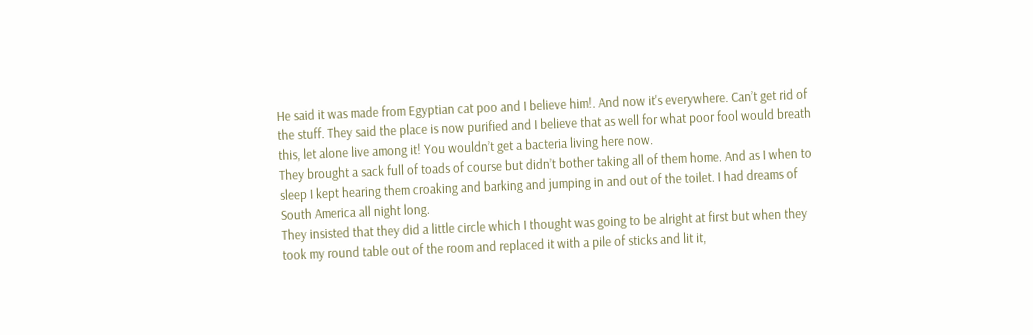He said it was made from Egyptian cat poo and I believe him!. And now it's everywhere. Can’t get rid of the stuff. They said the place is now purified and I believe that as well for what poor fool would breath this, let alone live among it! You wouldn’t get a bacteria living here now.
They brought a sack full of toads of course but didn’t bother taking all of them home. And as I when to sleep I kept hearing them croaking and barking and jumping in and out of the toilet. I had dreams of South America all night long.
They insisted that they did a little circle which I thought was going to be alright at first but when they took my round table out of the room and replaced it with a pile of sticks and lit it,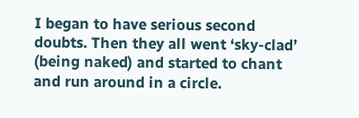I began to have serious second doubts. Then they all went ‘sky-clad’ (being naked) and started to chant and run around in a circle.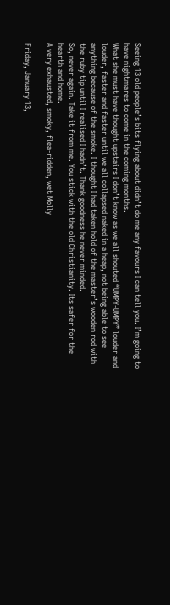Seeing 13 old people’s bits flying about didn’t do me any favours I can tell you. I’m going to have nightmares to come in the coming months.
What she must have thought upstairs I don’t know as we all shouted “UMPY-UMPY” louder and louder, faster and faster until we all collapsed naked in a heap, not being able to see anything because of the smoke. I thought I had taken hold of the master’s wooden rod with the ruby tip until I realised I hadn’t. Thank goodness he never minded.
So, never again. Take it from me. You stick with the old Christianity. Its safer for the hearth and home.
A very exhausted, smoky, flea-ridden, wet Molly

Friday, January 13,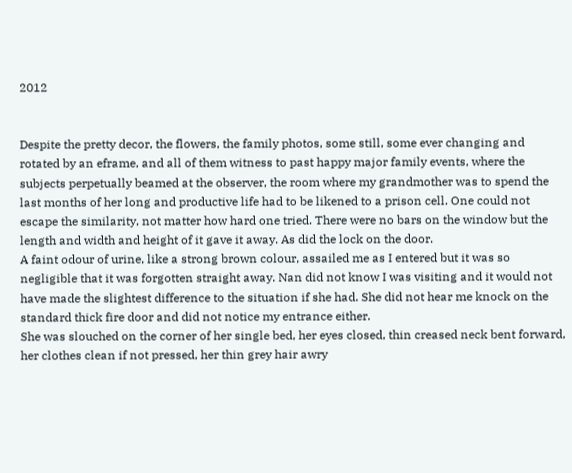2012


Despite the pretty decor, the flowers, the family photos, some still, some ever changing and rotated by an eframe, and all of them witness to past happy major family events, where the subjects perpetually beamed at the observer, the room where my grandmother was to spend the last months of her long and productive life had to be likened to a prison cell. One could not escape the similarity, not matter how hard one tried. There were no bars on the window but the length and width and height of it gave it away. As did the lock on the door.
A faint odour of urine, like a strong brown colour, assailed me as I entered but it was so negligible that it was forgotten straight away. Nan did not know I was visiting and it would not have made the slightest difference to the situation if she had. She did not hear me knock on the standard thick fire door and did not notice my entrance either.
She was slouched on the corner of her single bed, her eyes closed, thin creased neck bent forward, her clothes clean if not pressed, her thin grey hair awry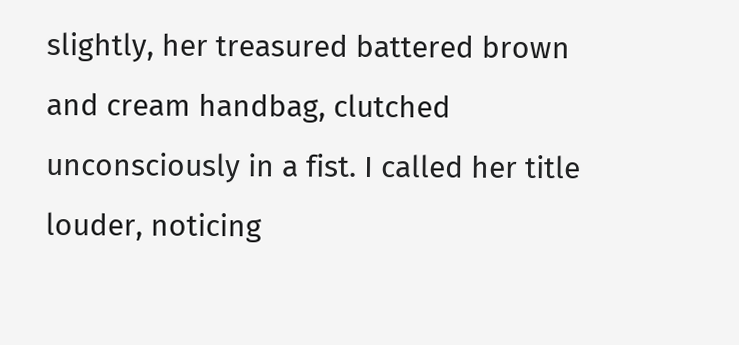slightly, her treasured battered brown and cream handbag, clutched unconsciously in a fist. I called her title louder, noticing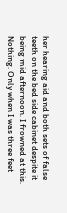her hearing aid and both sets of false teeth on the bed side cabinet despite it being mid afternoon. I frowned at this. Nothing. Only when I was three feet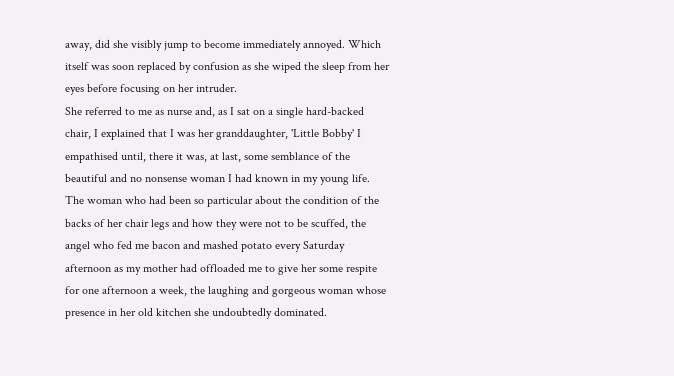away, did she visibly jump to become immediately annoyed. Which itself was soon replaced by confusion as she wiped the sleep from her eyes before focusing on her intruder.
She referred to me as nurse and, as I sat on a single hard-backed chair, I explained that I was her granddaughter, 'Little Bobby' I empathised until, there it was, at last, some semblance of the beautiful and no nonsense woman I had known in my young life. The woman who had been so particular about the condition of the backs of her chair legs and how they were not to be scuffed, the angel who fed me bacon and mashed potato every Saturday afternoon as my mother had offloaded me to give her some respite for one afternoon a week, the laughing and gorgeous woman whose presence in her old kitchen she undoubtedly dominated.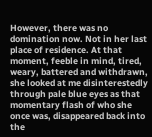However, there was no domination now. Not in her last place of residence. At that moment, feeble in mind, tired, weary, battered and withdrawn, she looked at me disinterestedly through pale blue eyes as that momentary flash of who she once was, disappeared back into the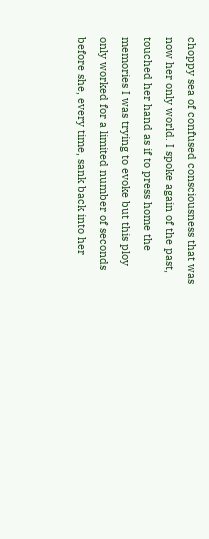choppy sea of confused consciousness that was now her only world. I spoke again of the past, touched her hand as if to press home the memories I was trying to evoke but this ploy only worked for a limited number of seconds before she, every time, sank back into her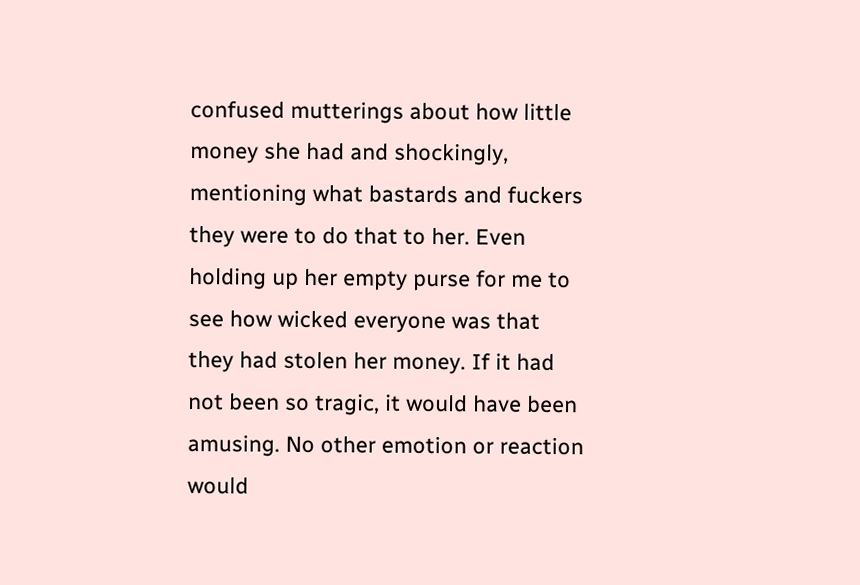confused mutterings about how little money she had and shockingly, mentioning what bastards and fuckers they were to do that to her. Even holding up her empty purse for me to see how wicked everyone was that they had stolen her money. If it had not been so tragic, it would have been amusing. No other emotion or reaction would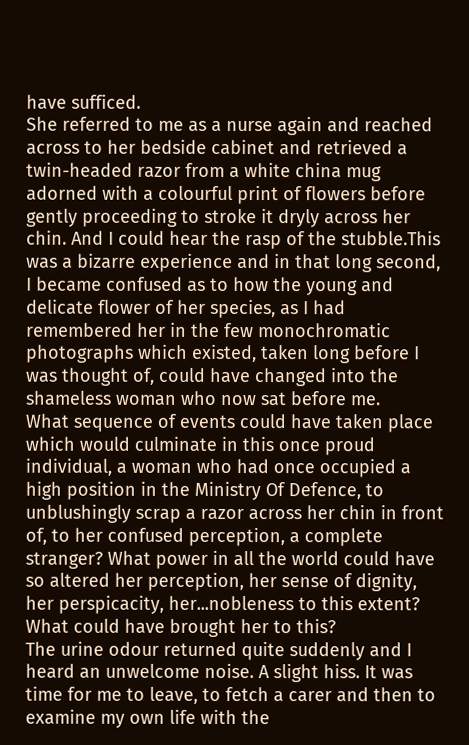have sufficed.
She referred to me as a nurse again and reached across to her bedside cabinet and retrieved a twin-headed razor from a white china mug adorned with a colourful print of flowers before gently proceeding to stroke it dryly across her chin. And I could hear the rasp of the stubble.This was a bizarre experience and in that long second, I became confused as to how the young and delicate flower of her species, as I had remembered her in the few monochromatic photographs which existed, taken long before I was thought of, could have changed into the shameless woman who now sat before me.
What sequence of events could have taken place which would culminate in this once proud individual, a woman who had once occupied a high position in the Ministry Of Defence, to unblushingly scrap a razor across her chin in front of, to her confused perception, a complete stranger? What power in all the world could have so altered her perception, her sense of dignity, her perspicacity, her...nobleness to this extent? What could have brought her to this?
The urine odour returned quite suddenly and I heard an unwelcome noise. A slight hiss. It was time for me to leave, to fetch a carer and then to examine my own life with the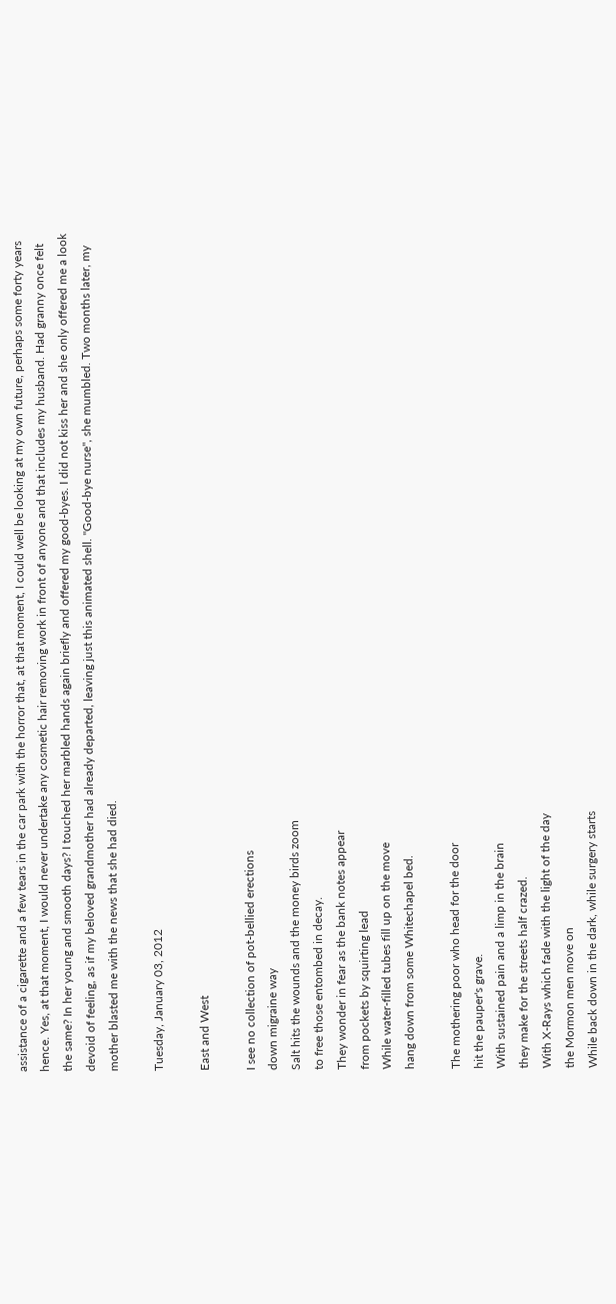assistance of a cigarette and a few tears in the car park with the horror that, at that moment, I could well be looking at my own future, perhaps some forty years hence. Yes, at that moment, I would never undertake any cosmetic hair removing work in front of anyone and that includes my husband. Had granny once felt the same? In her young and smooth days? I touched her marbled hands again briefly and offered my good-byes. I did not kiss her and she only offered me a look devoid of feeling, as if my beloved grandmother had already departed, leaving just this animated shell. "Good-bye nurse", she mumbled. Two months later, my mother blasted me with the news that she had died.

Tuesday, January 03, 2012

East and West

I see no collection of pot-bellied erections
down migraine way
Salt hits the wounds and the money birds zoom
to free those entombed in decay.
They wonder in fear as the bank notes appear
from pockets by squirting lead
While water-filled tubes fill up on the move
hang down from some Whitechapel bed.

The mothering poor who head for the door
hit the pauper's grave.
With sustained pain and a limp in the brain
they make for the streets half crazed.
With X-Rays which fade with the light of the day
the Mormon men move on
While back down in the dark, while surgery starts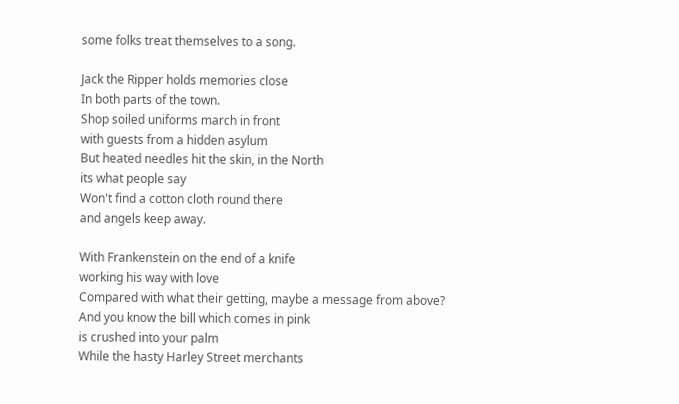some folks treat themselves to a song.

Jack the Ripper holds memories close
In both parts of the town.
Shop soiled uniforms march in front
with guests from a hidden asylum
But heated needles hit the skin, in the North
its what people say
Won't find a cotton cloth round there
and angels keep away.

With Frankenstein on the end of a knife
working his way with love
Compared with what their getting, maybe a message from above?
And you know the bill which comes in pink
is crushed into your palm
While the hasty Harley Street merchants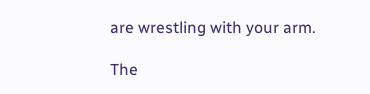are wrestling with your arm.

The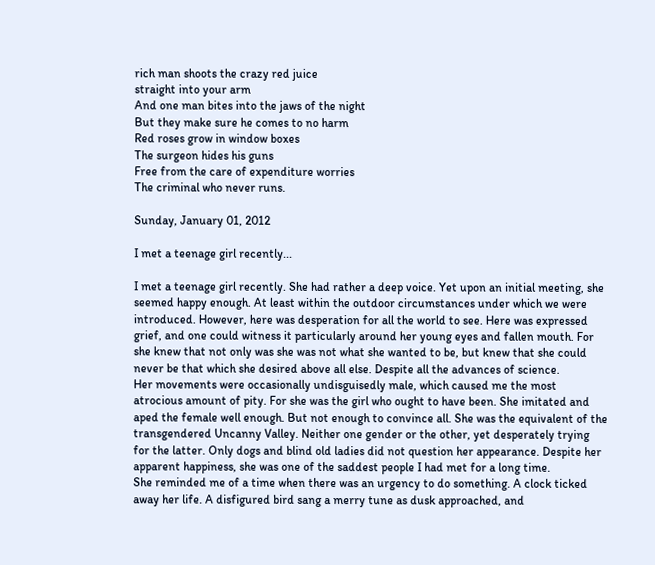rich man shoots the crazy red juice
straight into your arm
And one man bites into the jaws of the night
But they make sure he comes to no harm
Red roses grow in window boxes
The surgeon hides his guns
Free from the care of expenditure worries
The criminal who never runs.

Sunday, January 01, 2012

I met a teenage girl recently...

I met a teenage girl recently. She had rather a deep voice. Yet upon an initial meeting, she seemed happy enough. At least within the outdoor circumstances under which we were introduced. However, here was desperation for all the world to see. Here was expressed grief, and one could witness it particularly around her young eyes and fallen mouth. For she knew that not only was she was not what she wanted to be, but knew that she could never be that which she desired above all else. Despite all the advances of science.
Her movements were occasionally undisguisedly male, which caused me the most atrocious amount of pity. For she was the girl who ought to have been. She imitated and aped the female well enough. But not enough to convince all. She was the equivalent of the transgendered Uncanny Valley. Neither one gender or the other, yet desperately trying for the latter. Only dogs and blind old ladies did not question her appearance. Despite her apparent happiness, she was one of the saddest people I had met for a long time.
She reminded me of a time when there was an urgency to do something. A clock ticked away her life. A disfigured bird sang a merry tune as dusk approached, and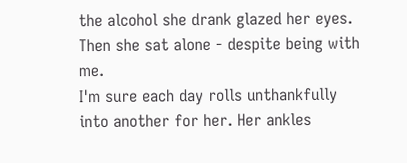the alcohol she drank glazed her eyes. Then she sat alone - despite being with me.
I'm sure each day rolls unthankfully into another for her. Her ankles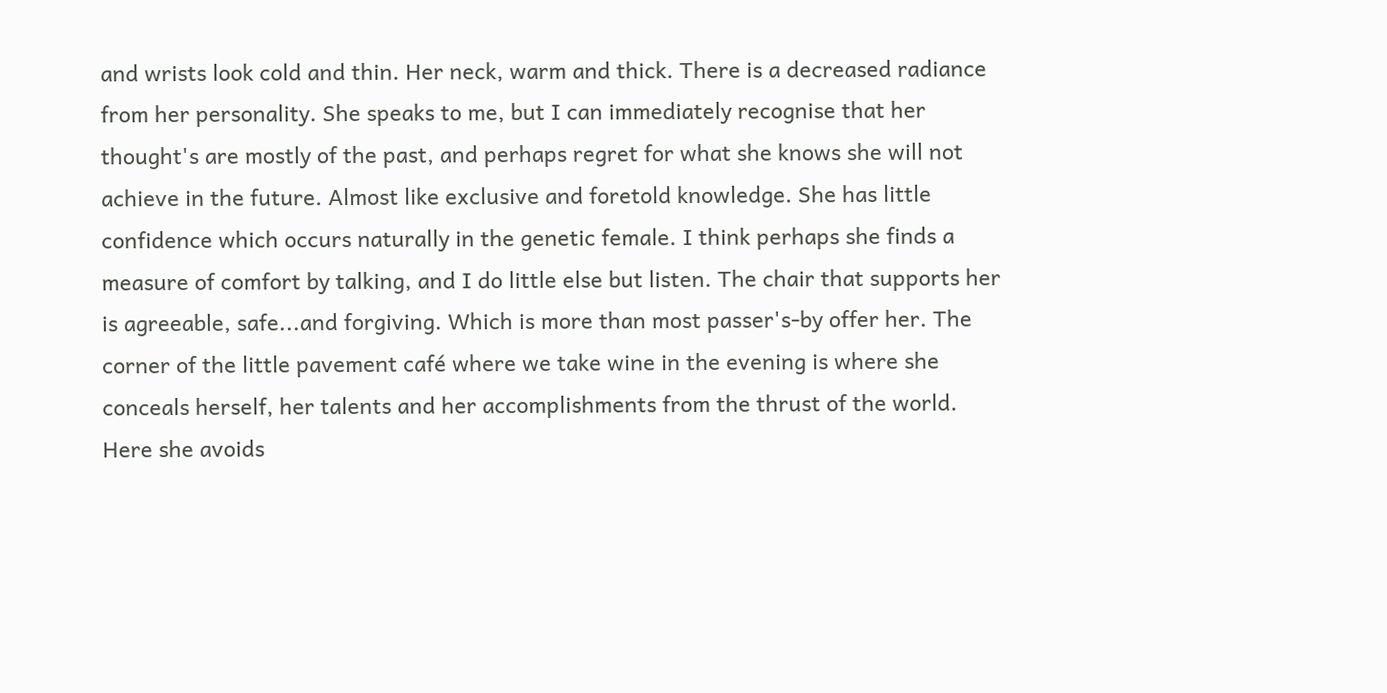and wrists look cold and thin. Her neck, warm and thick. There is a decreased radiance from her personality. She speaks to me, but I can immediately recognise that her thought's are mostly of the past, and perhaps regret for what she knows she will not achieve in the future. Almost like exclusive and foretold knowledge. She has little confidence which occurs naturally in the genetic female. I think perhaps she finds a measure of comfort by talking, and I do little else but listen. The chair that supports her is agreeable, safe...and forgiving. Which is more than most passer's-by offer her. The corner of the little pavement café where we take wine in the evening is where she conceals herself, her talents and her accomplishments from the thrust of the world. Here she avoids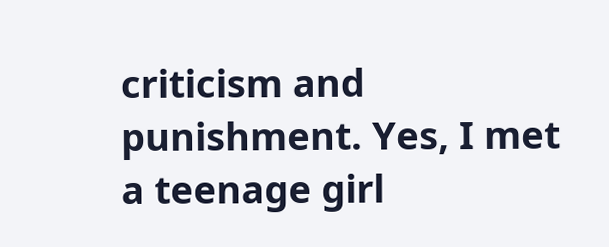criticism and punishment. Yes, I met a teenage girl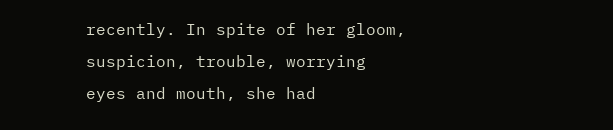recently. In spite of her gloom, suspicion, trouble, worrying eyes and mouth, she had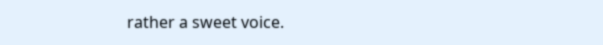rather a sweet voice.